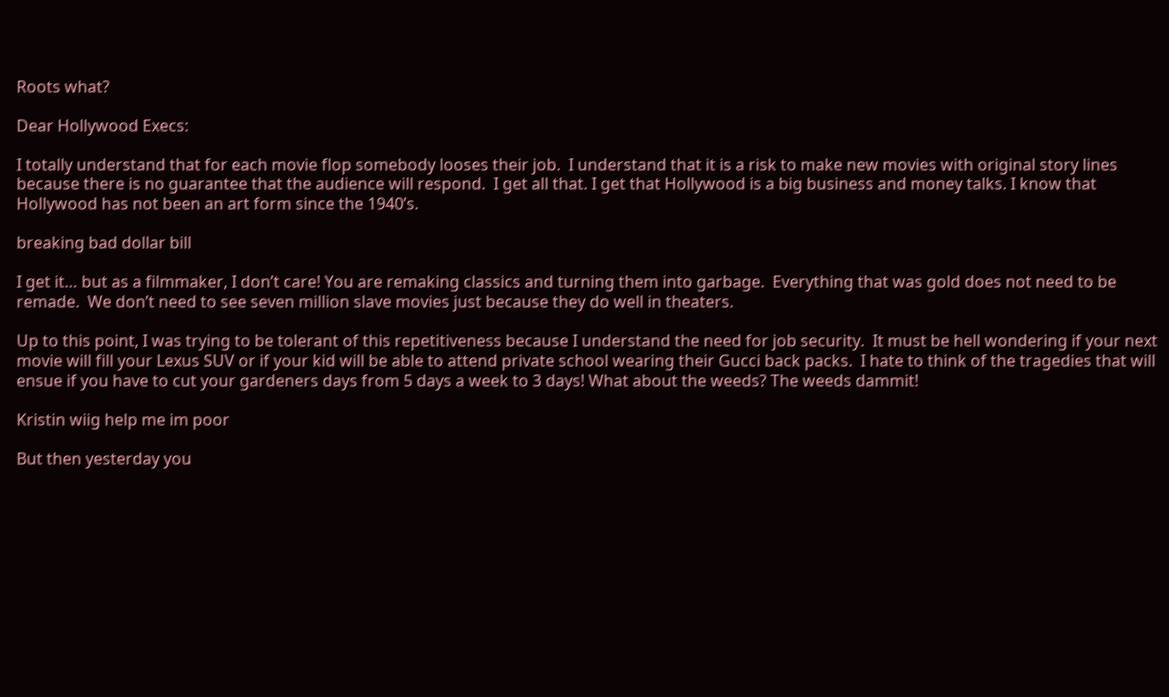Roots what?

Dear Hollywood Execs:

I totally understand that for each movie flop somebody looses their job.  I understand that it is a risk to make new movies with original story lines because there is no guarantee that the audience will respond.  I get all that. I get that Hollywood is a big business and money talks. I know that Hollywood has not been an art form since the 1940’s.

breaking bad dollar bill

I get it… but as a filmmaker, I don’t care! You are remaking classics and turning them into garbage.  Everything that was gold does not need to be remade.  We don’t need to see seven million slave movies just because they do well in theaters.

Up to this point, I was trying to be tolerant of this repetitiveness because I understand the need for job security.  It must be hell wondering if your next movie will fill your Lexus SUV or if your kid will be able to attend private school wearing their Gucci back packs.  I hate to think of the tragedies that will ensue if you have to cut your gardeners days from 5 days a week to 3 days! What about the weeds? The weeds dammit!

Kristin wiig help me im poor

But then yesterday you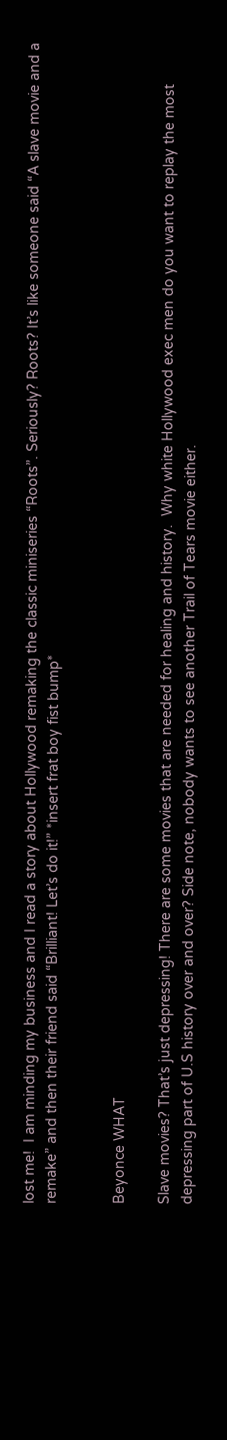lost me!  I am minding my business and I read a story about Hollywood remaking the classic miniseries “Roots”. Seriously? Roots? It’s like someone said “A slave movie and a remake” and then their friend said “Brilliant! Let’s do it!” *insert frat boy fist bump*


Beyonce WHAT

Slave movies? That’s just depressing! There are some movies that are needed for healing and history.  Why white Hollywood exec men do you want to replay the most depressing part of U.S history over and over? Side note, nobody wants to see another Trail of Tears movie either.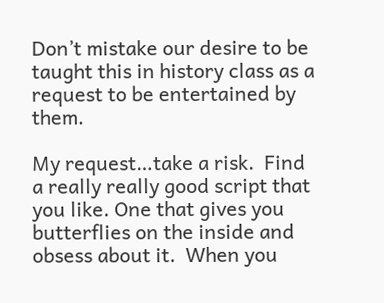Don’t mistake our desire to be taught this in history class as a request to be entertained by them.

My request…take a risk.  Find a really really good script that you like. One that gives you butterflies on the inside and obsess about it.  When you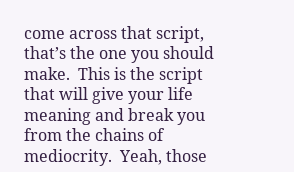come across that script, that’s the one you should make.  This is the script that will give your life meaning and break you from the chains of mediocrity.  Yeah, those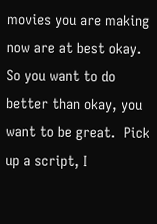movies you are making now are at best okay. So you want to do better than okay, you want to be great.  Pick up a script, I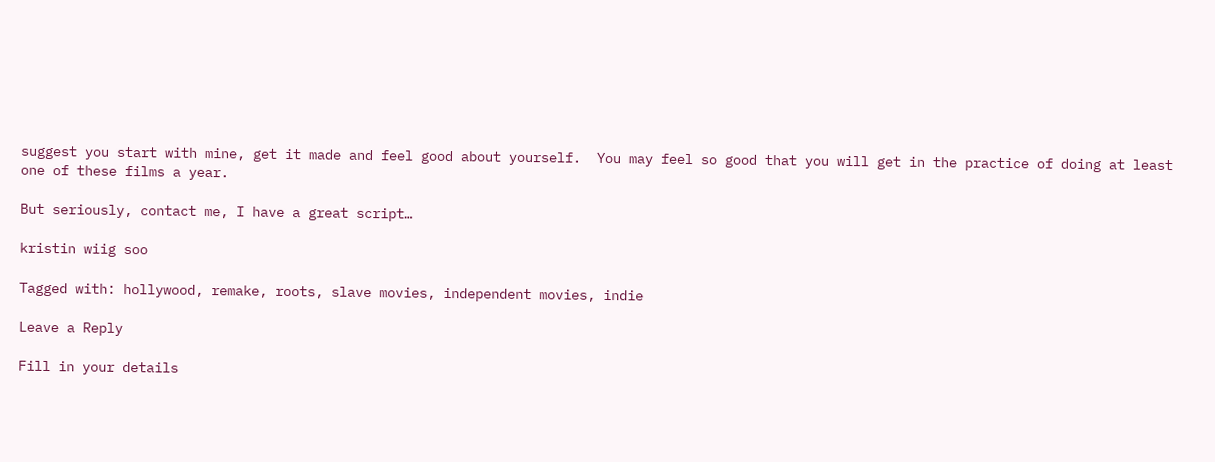suggest you start with mine, get it made and feel good about yourself.  You may feel so good that you will get in the practice of doing at least one of these films a year.

But seriously, contact me, I have a great script…

kristin wiig soo

Tagged with: hollywood, remake, roots, slave movies, independent movies, indie

Leave a Reply

Fill in your details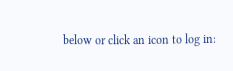below or click an icon to log in: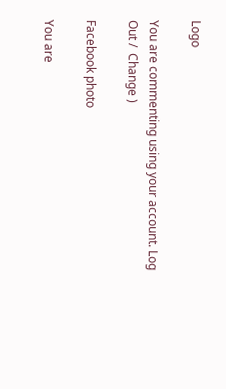Logo

You are commenting using your account. Log Out /  Change )

Facebook photo

You are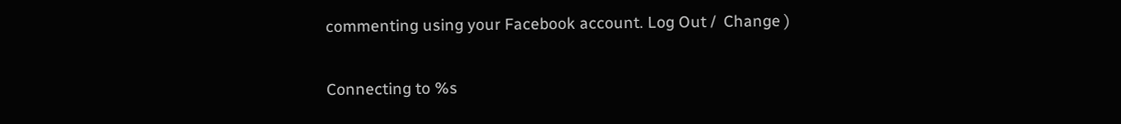commenting using your Facebook account. Log Out /  Change )

Connecting to %s